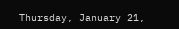Thursday, January 21,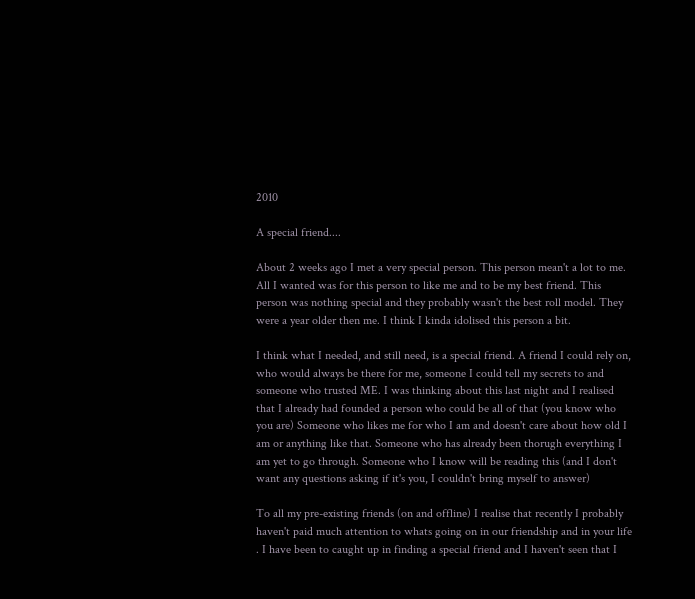2010

A special friend....

About 2 weeks ago I met a very special person. This person mean't a lot to me. All I wanted was for this person to like me and to be my best friend. This person was nothing special and they probably wasn't the best roll model. They were a year older then me. I think I kinda idolised this person a bit.

I think what I needed, and still need, is a special friend. A friend I could rely on, who would always be there for me, someone I could tell my secrets to and someone who trusted ME. I was thinking about this last night and I realised that I already had founded a person who could be all of that (you know who you are) Someone who likes me for who I am and doesn't care about how old I am or anything like that. Someone who has already been thorugh everything I am yet to go through. Someone who I know will be reading this (and I don't want any questions asking if it's you, I couldn't bring myself to answer)

To all my pre-existing friends (on and offline) I realise that recently I probably haven't paid much attention to whats going on in our friendship and in your life . I have been to caught up in finding a special friend and I haven't seen that I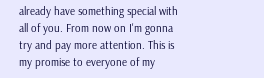already have something special with all of you. From now on I'm gonna try and pay more attention. This is my promise to everyone of my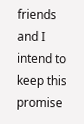friends and I intend to keep this promise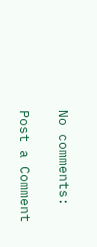No comments:

Post a Comment